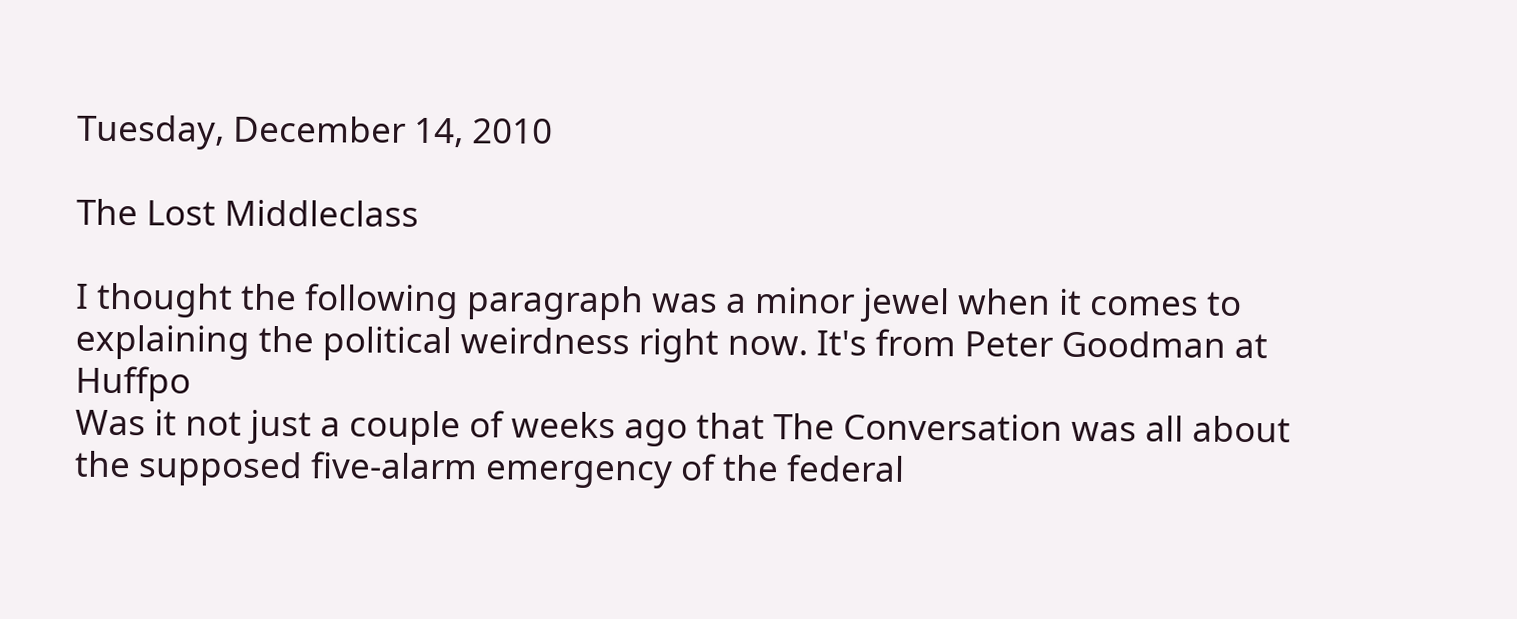Tuesday, December 14, 2010

The Lost Middleclass

I thought the following paragraph was a minor jewel when it comes to explaining the political weirdness right now. It's from Peter Goodman at Huffpo
Was it not just a couple of weeks ago that The Conversation was all about the supposed five-alarm emergency of the federal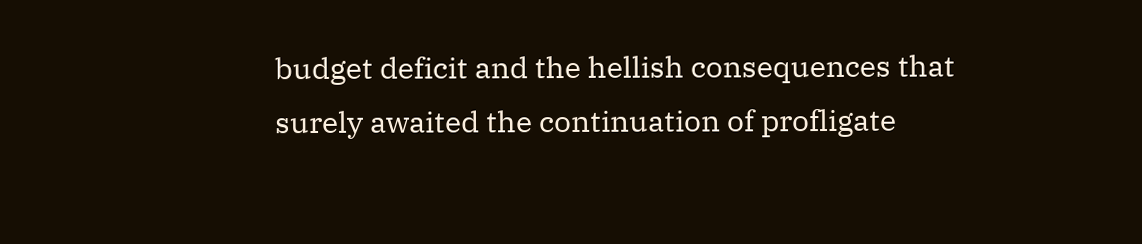budget deficit and the hellish consequences that surely awaited the continuation of profligate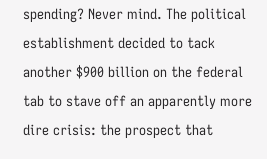spending? Never mind. The political establishment decided to tack another $900 billion on the federal tab to stave off an apparently more dire crisis: the prospect that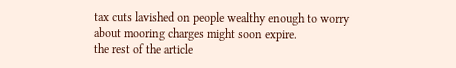tax cuts lavished on people wealthy enough to worry about mooring charges might soon expire.
the rest of the article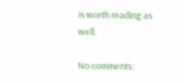is worth reading as well.

No comments: